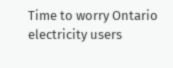Time to worry Ontario electricity users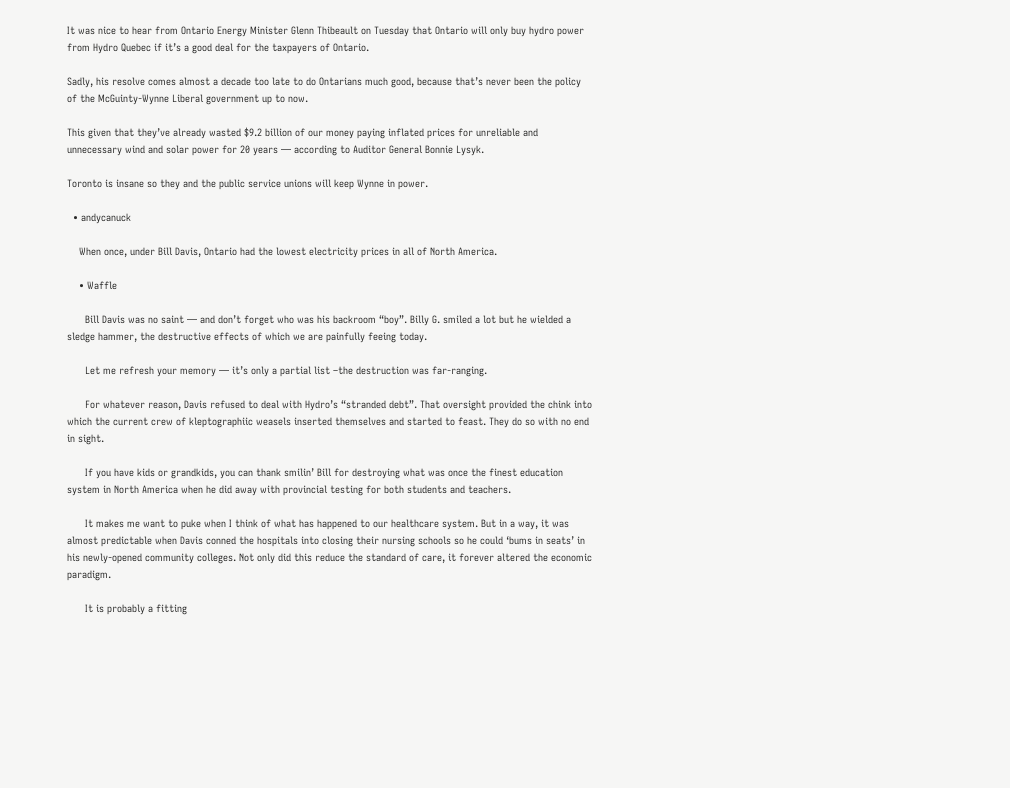It was nice to hear from Ontario Energy Minister Glenn Thibeault on Tuesday that Ontario will only buy hydro power from Hydro Quebec if it’s a good deal for the taxpayers of Ontario.

Sadly, his resolve comes almost a decade too late to do Ontarians much good, because that’s never been the policy of the McGuinty-Wynne Liberal government up to now.

This given that they’ve already wasted $9.2 billion of our money paying inflated prices for unreliable and unnecessary wind and solar power for 20 years — according to Auditor General Bonnie Lysyk.

Toronto is insane so they and the public service unions will keep Wynne in power.

  • andycanuck

    When once, under Bill Davis, Ontario had the lowest electricity prices in all of North America.

    • Waffle

      Bill Davis was no saint — and don’t forget who was his backroom “boy”. Billy G. smiled a lot but he wielded a sledge hammer, the destructive effects of which we are painfully feeing today.

      Let me refresh your memory — it’s only a partial list –the destruction was far-ranging.

      For whatever reason, Davis refused to deal with Hydro’s “stranded debt”. That oversight provided the chink into which the current crew of kleptographiic weasels inserted themselves and started to feast. They do so with no end in sight.

      If you have kids or grandkids, you can thank smilin’ Bill for destroying what was once the finest education system in North America when he did away with provincial testing for both students and teachers.

      It makes me want to puke when I think of what has happened to our healthcare system. But in a way, it was almost predictable when Davis conned the hospitals into closing their nursing schools so he could ‘bums in seats’ in his newly-opened community colleges. Not only did this reduce the standard of care, it forever altered the economic paradigm.

      It is probably a fitting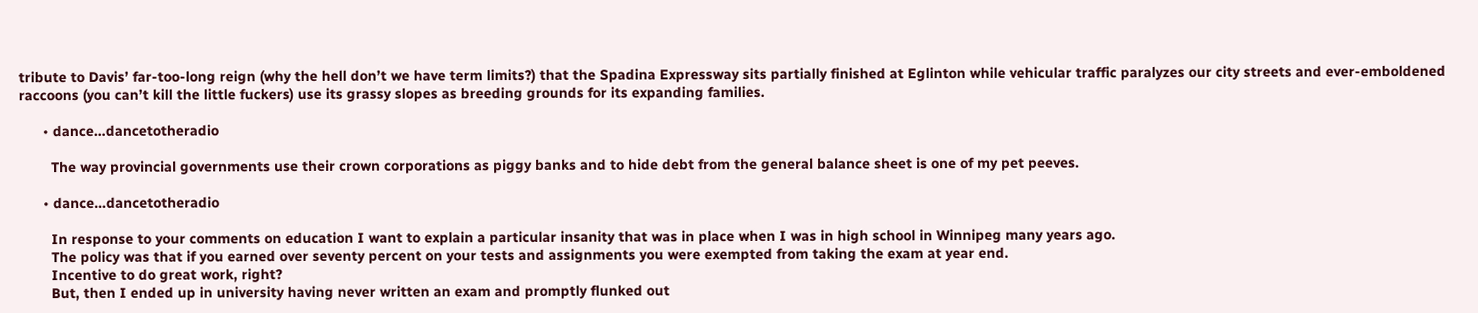tribute to Davis’ far-too-long reign (why the hell don’t we have term limits?) that the Spadina Expressway sits partially finished at Eglinton while vehicular traffic paralyzes our city streets and ever-emboldened raccoons (you can’t kill the little fuckers) use its grassy slopes as breeding grounds for its expanding families.

      • dance…dancetotheradio

        The way provincial governments use their crown corporations as piggy banks and to hide debt from the general balance sheet is one of my pet peeves.

      • dance…dancetotheradio

        In response to your comments on education I want to explain a particular insanity that was in place when I was in high school in Winnipeg many years ago.
        The policy was that if you earned over seventy percent on your tests and assignments you were exempted from taking the exam at year end.
        Incentive to do great work, right?
        But, then I ended up in university having never written an exam and promptly flunked out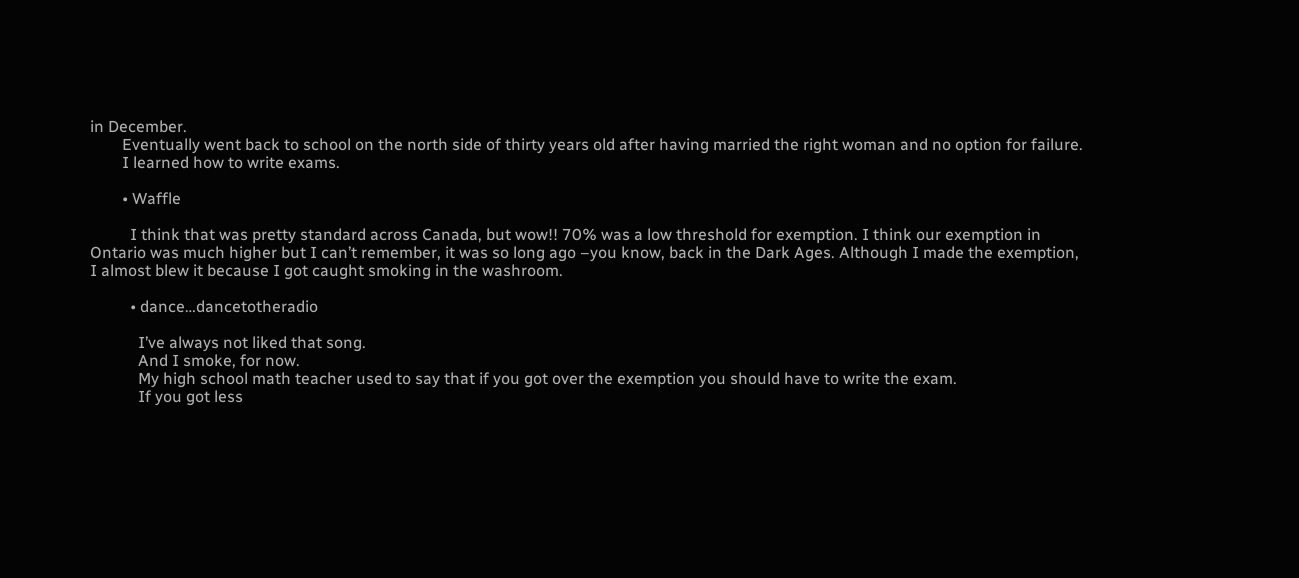in December.
        Eventually went back to school on the north side of thirty years old after having married the right woman and no option for failure.
        I learned how to write exams.

        • Waffle

          I think that was pretty standard across Canada, but wow!! 70% was a low threshold for exemption. I think our exemption in Ontario was much higher but I can’t remember, it was so long ago –you know, back in the Dark Ages. Although I made the exemption, I almost blew it because I got caught smoking in the washroom.

          • dance…dancetotheradio

            I’ve always not liked that song.
            And I smoke, for now.
            My high school math teacher used to say that if you got over the exemption you should have to write the exam.
            If you got less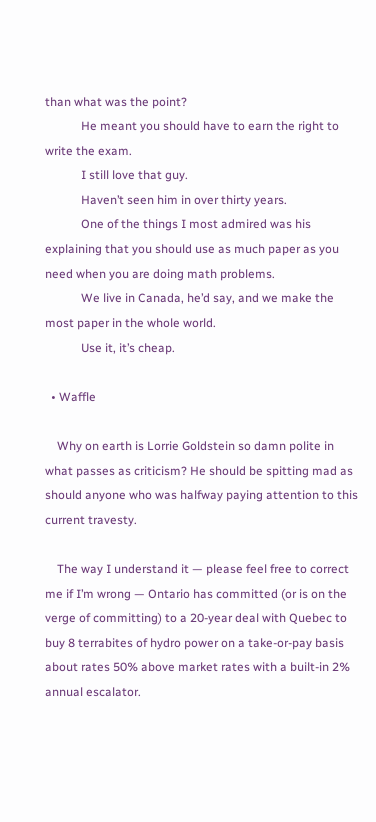than what was the point?
            He meant you should have to earn the right to write the exam.
            I still love that guy.
            Haven’t seen him in over thirty years.
            One of the things I most admired was his explaining that you should use as much paper as you need when you are doing math problems.
            We live in Canada, he’d say, and we make the most paper in the whole world.
            Use it, it’s cheap.

  • Waffle

    Why on earth is Lorrie Goldstein so damn polite in what passes as criticism? He should be spitting mad as should anyone who was halfway paying attention to this current travesty.

    The way I understand it — please feel free to correct me if I’m wrong — Ontario has committed (or is on the verge of committing) to a 20-year deal with Quebec to buy 8 terrabites of hydro power on a take-or-pay basis about rates 50% above market rates with a built-in 2% annual escalator.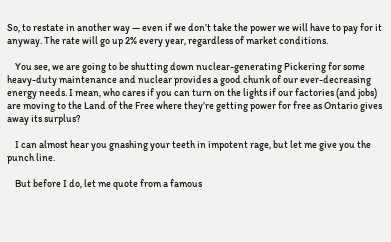So, to restate in another way — even if we don’t take the power we will have to pay for it anyway. The rate will go up 2% every year, regardless of market conditions.

    You see, we are going to be shutting down nuclear-generating Pickering for some heavy-duty maintenance and nuclear provides a good chunk of our ever-decreasing energy needs. I mean, who cares if you can turn on the lights if our factories (and jobs) are moving to the Land of the Free where they’re getting power for free as Ontario gives away its surplus?

    I can almost hear you gnashing your teeth in impotent rage, but let me give you the punch line.

    But before I do, let me quote from a famous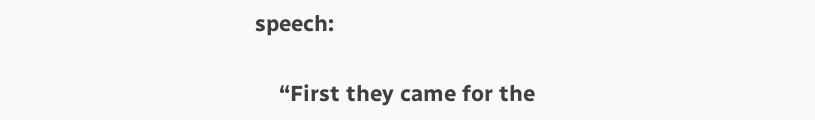speech:

    “First they came for the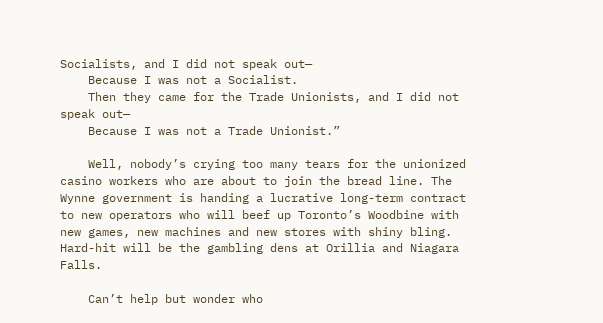Socialists, and I did not speak out—
    Because I was not a Socialist.
    Then they came for the Trade Unionists, and I did not speak out—
    Because I was not a Trade Unionist.”

    Well, nobody’s crying too many tears for the unionized casino workers who are about to join the bread line. The Wynne government is handing a lucrative long-term contract to new operators who will beef up Toronto’s Woodbine with new games, new machines and new stores with shiny bling. Hard-hit will be the gambling dens at Orillia and Niagara Falls.

    Can’t help but wonder who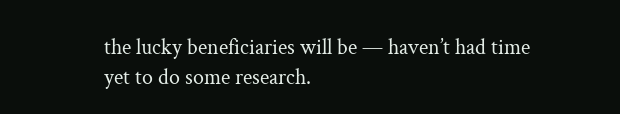the lucky beneficiaries will be — haven’t had time yet to do some research.